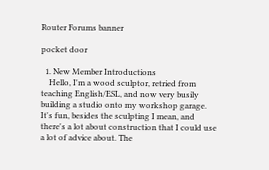Router Forums banner

pocket door

  1. New Member Introductions
    Hello, I'm a wood sculptor, retried from teaching English/ESL, and now very busily building a studio onto my workshop garage. It's fun, besides the sculpting I mean, and there's a lot about construction that I could use a lot of advice about. The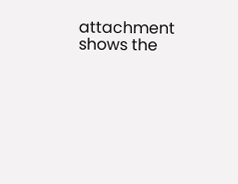attachment shows the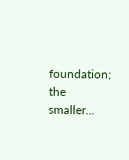foundation; the smaller...